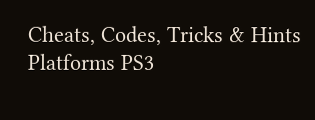Cheats, Codes, Tricks & Hints
Platforms PS3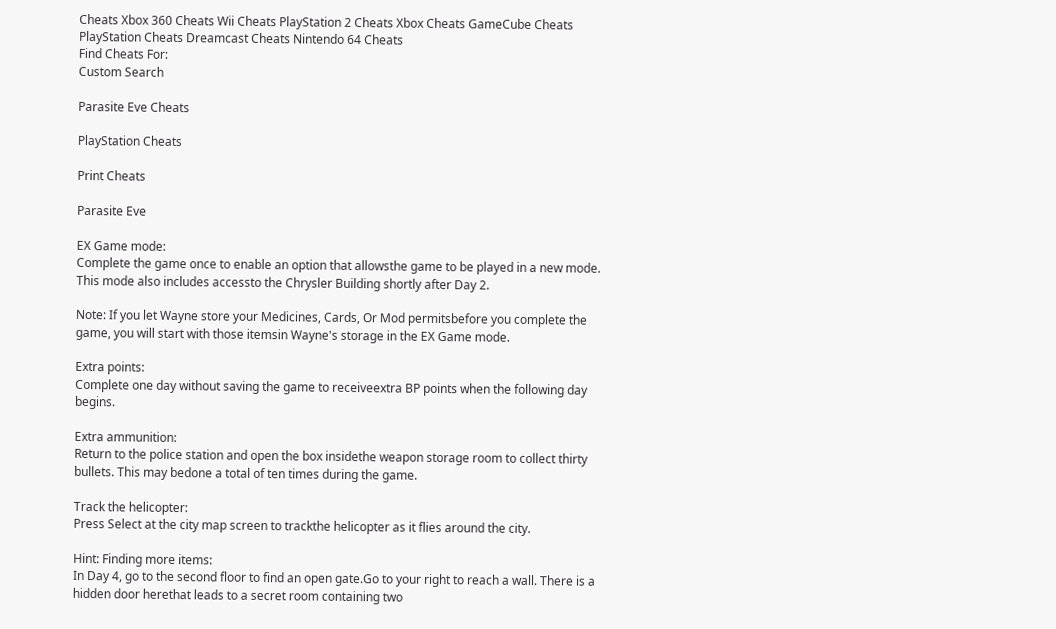Cheats Xbox 360 Cheats Wii Cheats PlayStation 2 Cheats Xbox Cheats GameCube Cheats PlayStation Cheats Dreamcast Cheats Nintendo 64 Cheats
Find Cheats For:
Custom Search

Parasite Eve Cheats

PlayStation Cheats

Print Cheats

Parasite Eve

EX Game mode:
Complete the game once to enable an option that allowsthe game to be played in a new mode. This mode also includes accessto the Chrysler Building shortly after Day 2.

Note: If you let Wayne store your Medicines, Cards, Or Mod permitsbefore you complete the game, you will start with those itemsin Wayne's storage in the EX Game mode.

Extra points:
Complete one day without saving the game to receiveextra BP points when the following day begins.

Extra ammunition:
Return to the police station and open the box insidethe weapon storage room to collect thirty bullets. This may bedone a total of ten times during the game.

Track the helicopter:
Press Select at the city map screen to trackthe helicopter as it flies around the city.

Hint: Finding more items:
In Day 4, go to the second floor to find an open gate.Go to your right to reach a wall. There is a hidden door herethat leads to a secret room containing two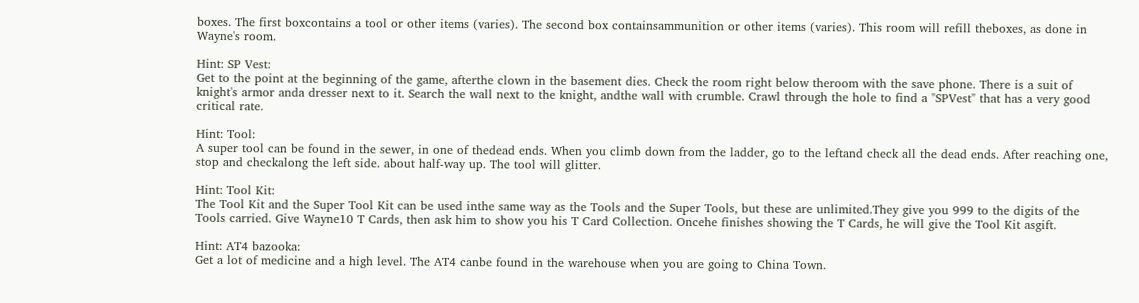boxes. The first boxcontains a tool or other items (varies). The second box containsammunition or other items (varies). This room will refill theboxes, as done in Wayne's room.

Hint: SP Vest:
Get to the point at the beginning of the game, afterthe clown in the basement dies. Check the room right below theroom with the save phone. There is a suit of knight's armor anda dresser next to it. Search the wall next to the knight, andthe wall with crumble. Crawl through the hole to find a "SPVest" that has a very good critical rate.

Hint: Tool:
A super tool can be found in the sewer, in one of thedead ends. When you climb down from the ladder, go to the leftand check all the dead ends. After reaching one, stop and checkalong the left side. about half-way up. The tool will glitter.

Hint: Tool Kit:
The Tool Kit and the Super Tool Kit can be used inthe same way as the Tools and the Super Tools, but these are unlimited.They give you 999 to the digits of the Tools carried. Give Wayne10 T Cards, then ask him to show you his T Card Collection. Oncehe finishes showing the T Cards, he will give the Tool Kit asgift.

Hint: AT4 bazooka:
Get a lot of medicine and a high level. The AT4 canbe found in the warehouse when you are going to China Town.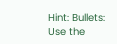Hint: Bullets:
Use the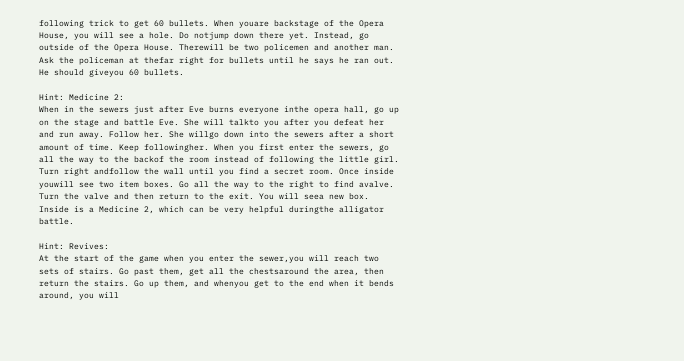following trick to get 60 bullets. When youare backstage of the Opera House, you will see a hole. Do notjump down there yet. Instead, go outside of the Opera House. Therewill be two policemen and another man. Ask the policeman at thefar right for bullets until he says he ran out. He should giveyou 60 bullets.

Hint: Medicine 2:
When in the sewers just after Eve burns everyone inthe opera hall, go up on the stage and battle Eve. She will talkto you after you defeat her and run away. Follow her. She willgo down into the sewers after a short amount of time. Keep followingher. When you first enter the sewers, go all the way to the backof the room instead of following the little girl. Turn right andfollow the wall until you find a secret room. Once inside youwill see two item boxes. Go all the way to the right to find avalve. Turn the valve and then return to the exit. You will seea new box. Inside is a Medicine 2, which can be very helpful duringthe alligator battle.

Hint: Revives:
At the start of the game when you enter the sewer,you will reach two sets of stairs. Go past them, get all the chestsaround the area, then return the stairs. Go up them, and whenyou get to the end when it bends around, you will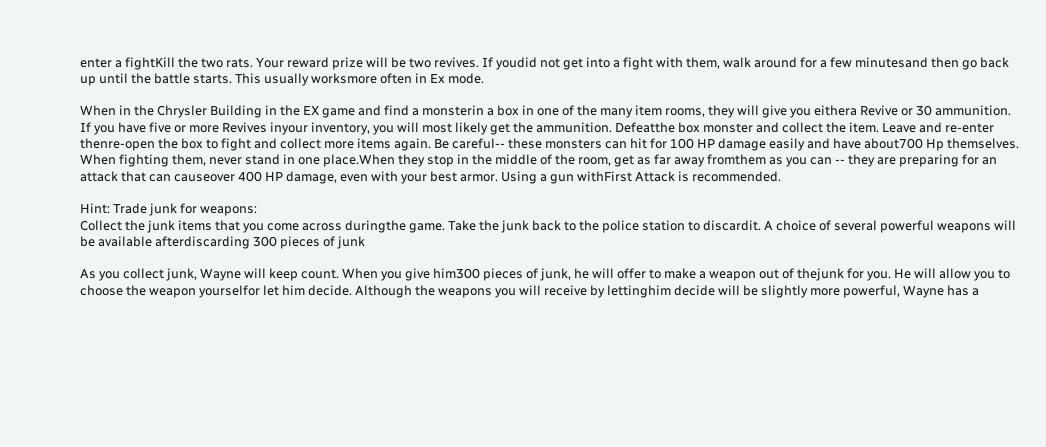enter a fightKill the two rats. Your reward prize will be two revives. If youdid not get into a fight with them, walk around for a few minutesand then go back up until the battle starts. This usually worksmore often in Ex mode.

When in the Chrysler Building in the EX game and find a monsterin a box in one of the many item rooms, they will give you eithera Revive or 30 ammunition. If you have five or more Revives inyour inventory, you will most likely get the ammunition. Defeatthe box monster and collect the item. Leave and re-enter thenre-open the box to fight and collect more items again. Be careful-- these monsters can hit for 100 HP damage easily and have about700 Hp themselves. When fighting them, never stand in one place.When they stop in the middle of the room, get as far away fromthem as you can -- they are preparing for an attack that can causeover 400 HP damage, even with your best armor. Using a gun withFirst Attack is recommended.

Hint: Trade junk for weapons:
Collect the junk items that you come across duringthe game. Take the junk back to the police station to discardit. A choice of several powerful weapons will be available afterdiscarding 300 pieces of junk

As you collect junk, Wayne will keep count. When you give him300 pieces of junk, he will offer to make a weapon out of thejunk for you. He will allow you to choose the weapon yourselfor let him decide. Although the weapons you will receive by lettinghim decide will be slightly more powerful, Wayne has a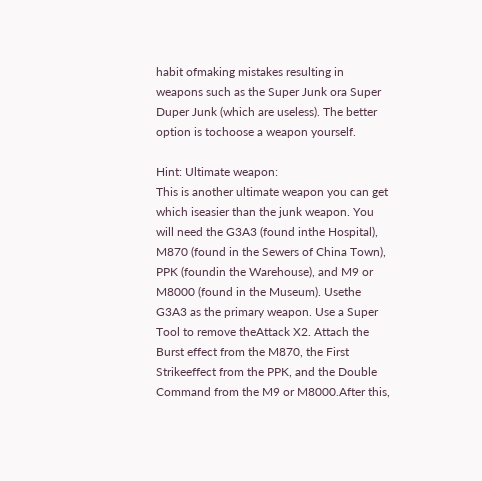habit ofmaking mistakes resulting in weapons such as the Super Junk ora Super Duper Junk (which are useless). The better option is tochoose a weapon yourself.

Hint: Ultimate weapon:
This is another ultimate weapon you can get which iseasier than the junk weapon. You will need the G3A3 (found inthe Hospital), M870 (found in the Sewers of China Town), PPK (foundin the Warehouse), and M9 or M8000 (found in the Museum). Usethe G3A3 as the primary weapon. Use a Super Tool to remove theAttack X2. Attach the Burst effect from the M870, the First Strikeeffect from the PPK, and the Double Command from the M9 or M8000.After this,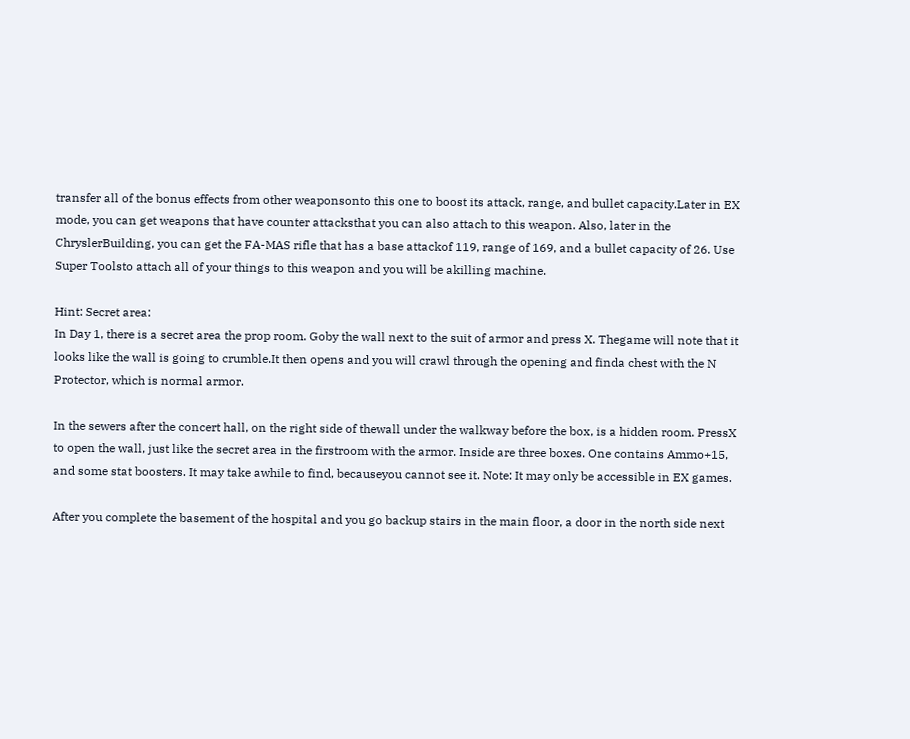transfer all of the bonus effects from other weaponsonto this one to boost its attack, range, and bullet capacity.Later in EX mode, you can get weapons that have counter attacksthat you can also attach to this weapon. Also, later in the ChryslerBuilding, you can get the FA-MAS rifle that has a base attackof 119, range of 169, and a bullet capacity of 26. Use Super Toolsto attach all of your things to this weapon and you will be akilling machine.

Hint: Secret area:
In Day 1, there is a secret area the prop room. Goby the wall next to the suit of armor and press X. Thegame will note that it looks like the wall is going to crumble.It then opens and you will crawl through the opening and finda chest with the N Protector, which is normal armor.

In the sewers after the concert hall, on the right side of thewall under the walkway before the box, is a hidden room. PressX to open the wall, just like the secret area in the firstroom with the armor. Inside are three boxes. One contains Ammo+15, and some stat boosters. It may take awhile to find, becauseyou cannot see it. Note: It may only be accessible in EX games.

After you complete the basement of the hospital and you go backup stairs in the main floor, a door in the north side next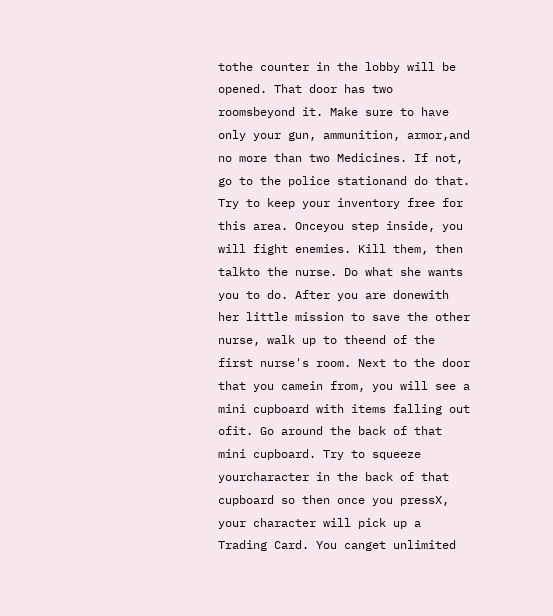tothe counter in the lobby will be opened. That door has two roomsbeyond it. Make sure to have only your gun, ammunition, armor,and no more than two Medicines. If not, go to the police stationand do that. Try to keep your inventory free for this area. Onceyou step inside, you will fight enemies. Kill them, then talkto the nurse. Do what she wants you to do. After you are donewith her little mission to save the other nurse, walk up to theend of the first nurse's room. Next to the door that you camein from, you will see a mini cupboard with items falling out ofit. Go around the back of that mini cupboard. Try to squeeze yourcharacter in the back of that cupboard so then once you pressX, your character will pick up a Trading Card. You canget unlimited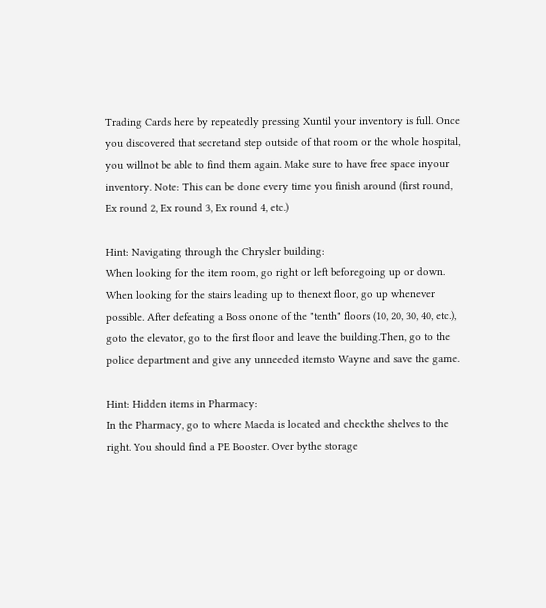Trading Cards here by repeatedly pressing Xuntil your inventory is full. Once you discovered that secretand step outside of that room or the whole hospital, you willnot be able to find them again. Make sure to have free space inyour inventory. Note: This can be done every time you finish around (first round, Ex round 2, Ex round 3, Ex round 4, etc.)

Hint: Navigating through the Chrysler building:
When looking for the item room, go right or left beforegoing up or down. When looking for the stairs leading up to thenext floor, go up whenever possible. After defeating a Boss onone of the "tenth" floors (10, 20, 30, 40, etc.), goto the elevator, go to the first floor and leave the building.Then, go to the police department and give any unneeded itemsto Wayne and save the game.

Hint: Hidden items in Pharmacy:
In the Pharmacy, go to where Maeda is located and checkthe shelves to the right. You should find a PE Booster. Over bythe storage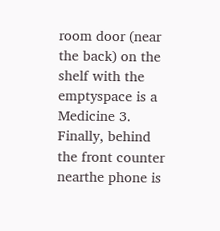room door (near the back) on the shelf with the emptyspace is a Medicine 3. Finally, behind the front counter nearthe phone is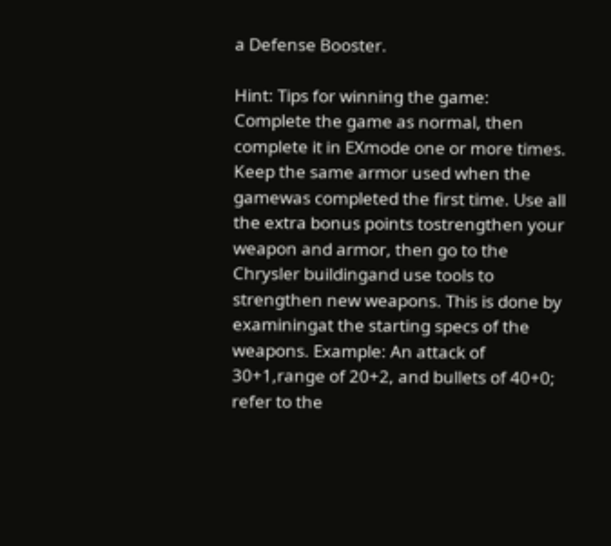a Defense Booster.

Hint: Tips for winning the game:
Complete the game as normal, then complete it in EXmode one or more times. Keep the same armor used when the gamewas completed the first time. Use all the extra bonus points tostrengthen your weapon and armor, then go to the Chrysler buildingand use tools to strengthen new weapons. This is done by examiningat the starting specs of the weapons. Example: An attack of 30+1,range of 20+2, and bullets of 40+0; refer to the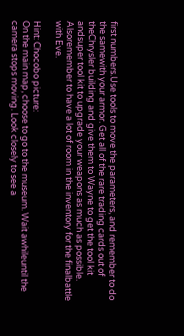first numbers.Use tools to move the parameters, and remember to do the samewith your armor. Get all of the rare trading cards out of theChrysler building and give them to Wayne to get the tool kit andsuper tool kit to upgrade your weapons as much as possible. Alsoremember to have a lot of room in the inventory for the finalbattle with Eve.

Hint: Chocobo picture:
On the main map, choose to go to the museum. Wait awhileuntil the camera stops moving. Look closely to see a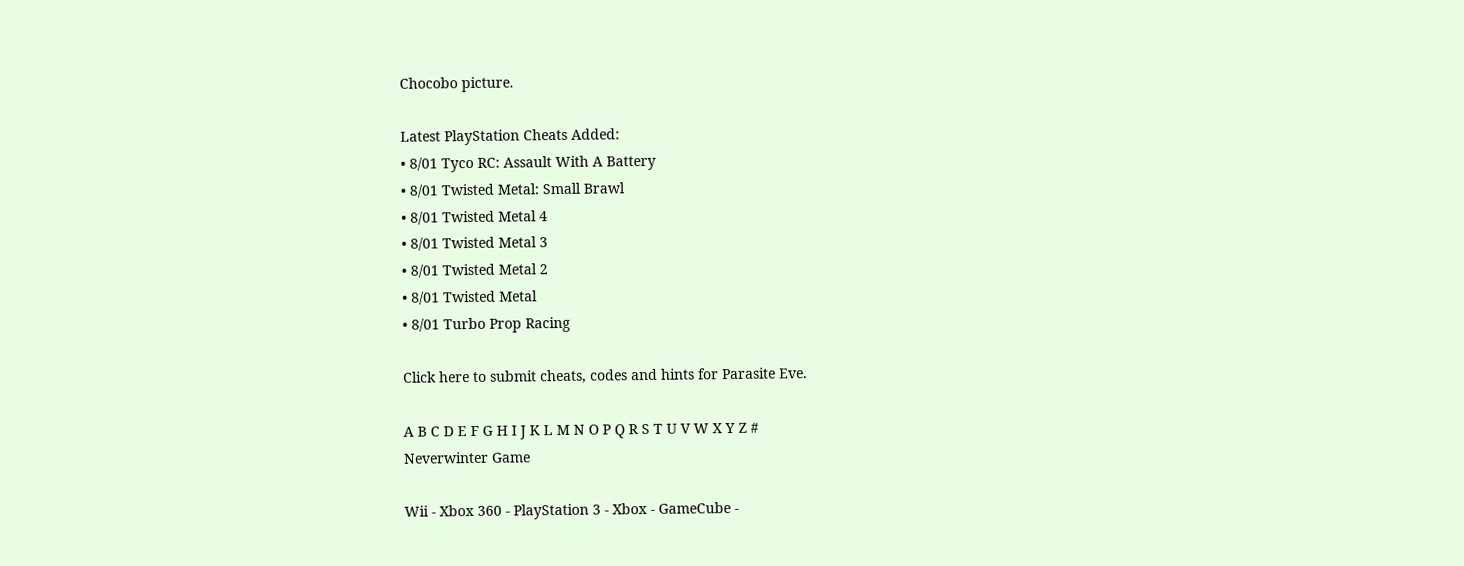Chocobo picture.

Latest PlayStation Cheats Added:
• 8/01 Tyco RC: Assault With A Battery
• 8/01 Twisted Metal: Small Brawl
• 8/01 Twisted Metal 4
• 8/01 Twisted Metal 3
• 8/01 Twisted Metal 2
• 8/01 Twisted Metal
• 8/01 Turbo Prop Racing

Click here to submit cheats, codes and hints for Parasite Eve.

A B C D E F G H I J K L M N O P Q R S T U V W X Y Z #
Neverwinter Game

Wii - Xbox 360 - PlayStation 3 - Xbox - GameCube -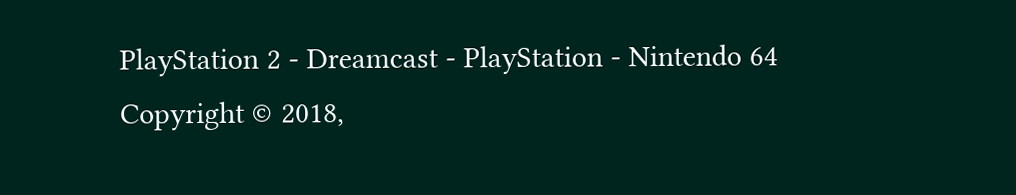PlayStation 2 - Dreamcast - PlayStation - Nintendo 64
Copyright © 2018,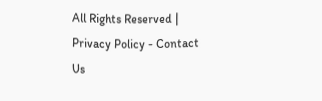All Rights Reserved | Privacy Policy - Contact Us